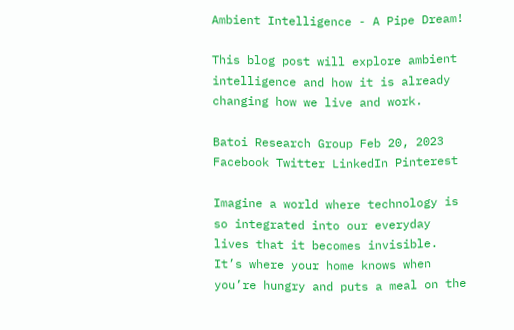Ambient Intelligence - A Pipe Dream!

This blog post will explore ambient intelligence and how it is already changing how we live and work.

Batoi Research Group Feb 20, 2023 Facebook Twitter LinkedIn Pinterest

Imagine a world where technology is so integrated into our everyday lives that it becomes invisible. It’s where your home knows when you’re hungry and puts a meal on the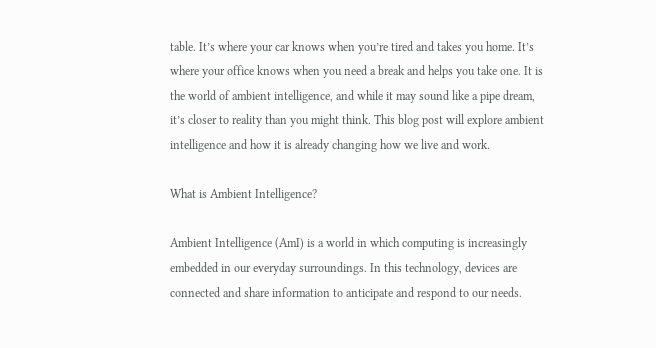table. It’s where your car knows when you’re tired and takes you home. It’s where your office knows when you need a break and helps you take one. It is the world of ambient intelligence, and while it may sound like a pipe dream, it’s closer to reality than you might think. This blog post will explore ambient intelligence and how it is already changing how we live and work.

What is Ambient Intelligence?

Ambient Intelligence (AmI) is a world in which computing is increasingly embedded in our everyday surroundings. In this technology, devices are connected and share information to anticipate and respond to our needs.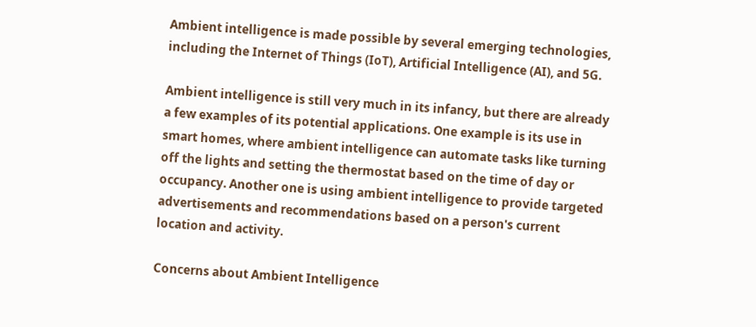Ambient intelligence is made possible by several emerging technologies, including the Internet of Things (IoT), Artificial Intelligence (AI), and 5G.

Ambient intelligence is still very much in its infancy, but there are already a few examples of its potential applications. One example is its use in smart homes, where ambient intelligence can automate tasks like turning off the lights and setting the thermostat based on the time of day or occupancy. Another one is using ambient intelligence to provide targeted advertisements and recommendations based on a person's current location and activity.

Concerns about Ambient Intelligence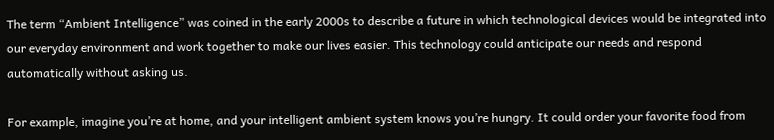The term “Ambient Intelligence” was coined in the early 2000s to describe a future in which technological devices would be integrated into our everyday environment and work together to make our lives easier. This technology could anticipate our needs and respond automatically without asking us.

For example, imagine you’re at home, and your intelligent ambient system knows you’re hungry. It could order your favorite food from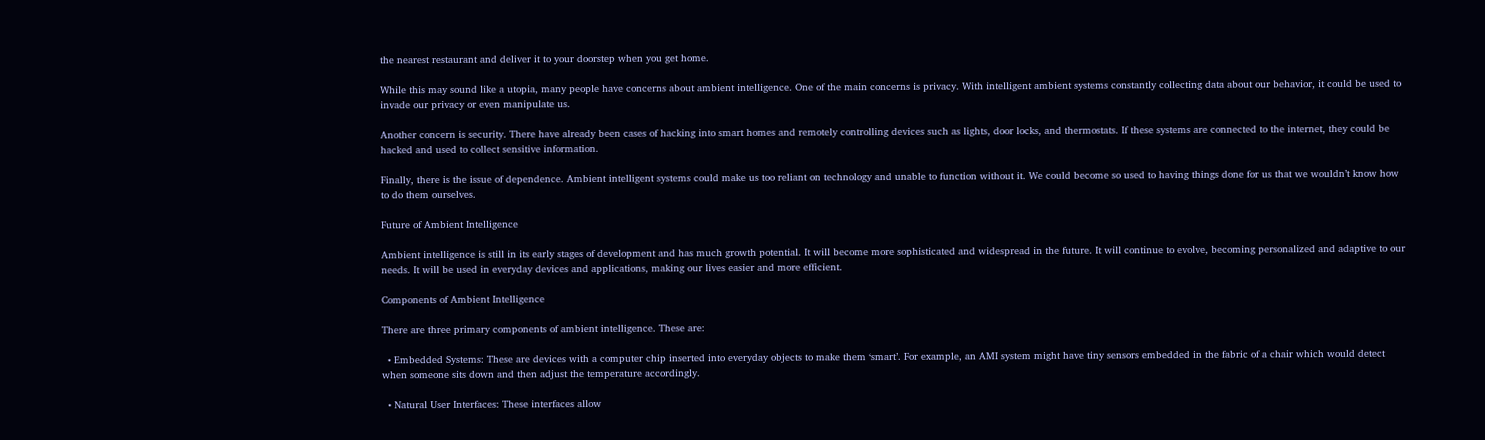the nearest restaurant and deliver it to your doorstep when you get home.

While this may sound like a utopia, many people have concerns about ambient intelligence. One of the main concerns is privacy. With intelligent ambient systems constantly collecting data about our behavior, it could be used to invade our privacy or even manipulate us.

Another concern is security. There have already been cases of hacking into smart homes and remotely controlling devices such as lights, door locks, and thermostats. If these systems are connected to the internet, they could be hacked and used to collect sensitive information.

Finally, there is the issue of dependence. Ambient intelligent systems could make us too reliant on technology and unable to function without it. We could become so used to having things done for us that we wouldn’t know how to do them ourselves.

Future of Ambient Intelligence

Ambient intelligence is still in its early stages of development and has much growth potential. It will become more sophisticated and widespread in the future. It will continue to evolve, becoming personalized and adaptive to our needs. It will be used in everyday devices and applications, making our lives easier and more efficient.

Components of Ambient Intelligence

There are three primary components of ambient intelligence. These are:

  • Embedded Systems: These are devices with a computer chip inserted into everyday objects to make them ‘smart’. For example, an AMI system might have tiny sensors embedded in the fabric of a chair which would detect when someone sits down and then adjust the temperature accordingly.

  • Natural User Interfaces: These interfaces allow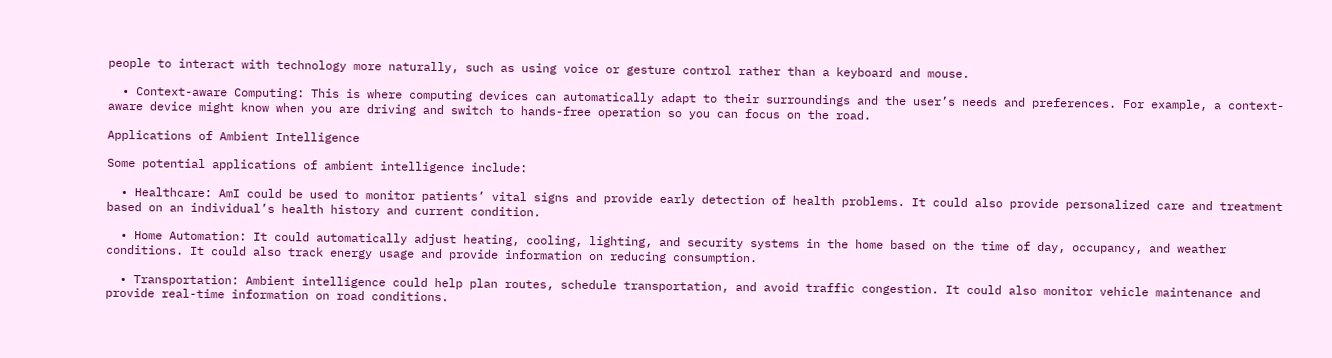people to interact with technology more naturally, such as using voice or gesture control rather than a keyboard and mouse.

  • Context-aware Computing: This is where computing devices can automatically adapt to their surroundings and the user’s needs and preferences. For example, a context-aware device might know when you are driving and switch to hands-free operation so you can focus on the road.

Applications of Ambient Intelligence

Some potential applications of ambient intelligence include:

  • Healthcare: AmI could be used to monitor patients’ vital signs and provide early detection of health problems. It could also provide personalized care and treatment based on an individual’s health history and current condition.

  • Home Automation: It could automatically adjust heating, cooling, lighting, and security systems in the home based on the time of day, occupancy, and weather conditions. It could also track energy usage and provide information on reducing consumption.

  • Transportation: Ambient intelligence could help plan routes, schedule transportation, and avoid traffic congestion. It could also monitor vehicle maintenance and provide real-time information on road conditions.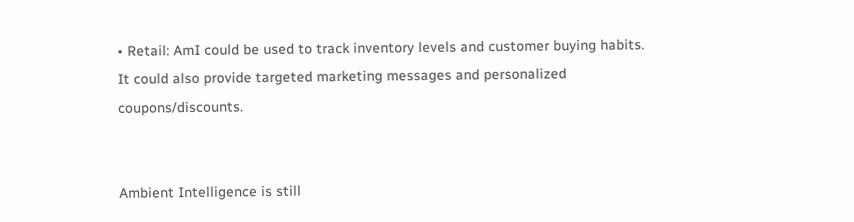• Retail: AmI could be used to track inventory levels and customer buying habits. It could also provide targeted marketing messages and personalized coupons/discounts.


Ambient Intelligence is still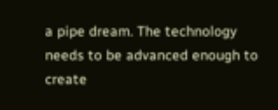a pipe dream. The technology needs to be advanced enough to create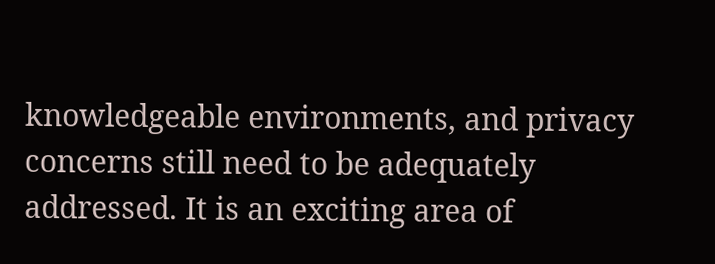knowledgeable environments, and privacy concerns still need to be adequately addressed. It is an exciting area of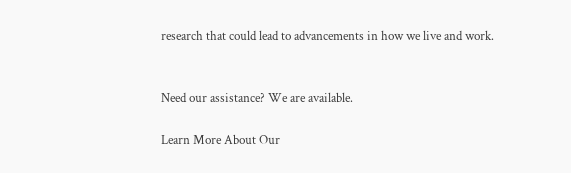research that could lead to advancements in how we live and work.


Need our assistance? We are available.

Learn More About Our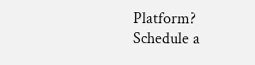Platform?
Schedule a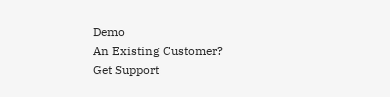Demo
An Existing Customer?
Get Support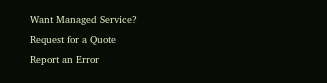Want Managed Service?
Request for a Quote
Report an Error